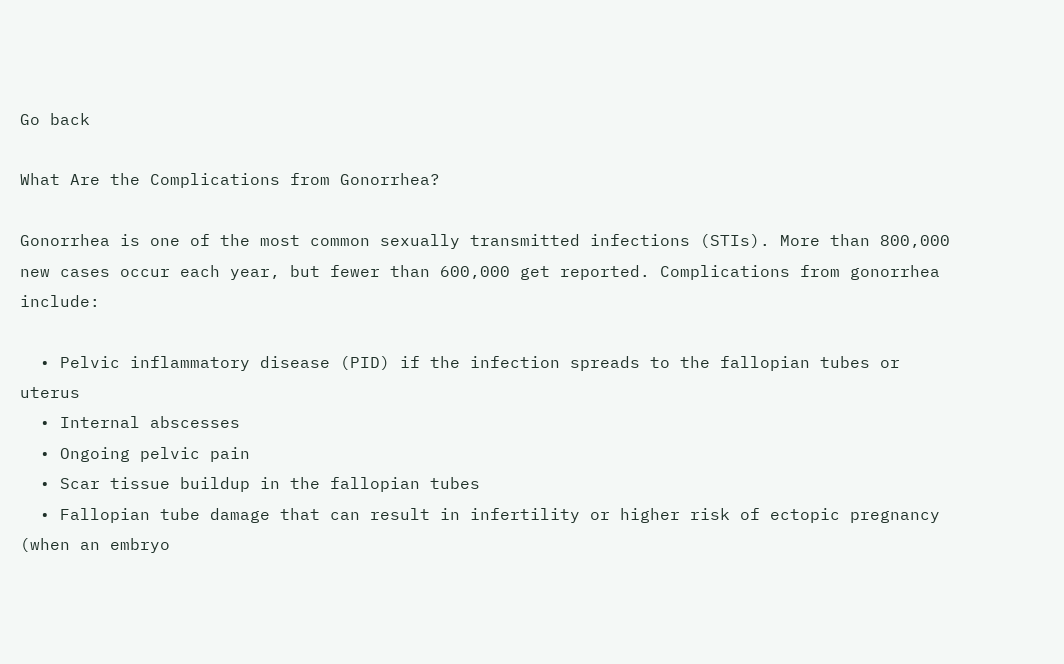Go back

What Are the Complications from Gonorrhea?

Gonorrhea is one of the most common sexually transmitted infections (STIs). More than 800,000 new cases occur each year, but fewer than 600,000 get reported. Complications from gonorrhea include:

  • Pelvic inflammatory disease (PID) if the infection spreads to the fallopian tubes or uterus
  • Internal abscesses
  • Ongoing pelvic pain
  • Scar tissue buildup in the fallopian tubes
  • Fallopian tube damage that can result in infertility or higher risk of ectopic pregnancy (when an embryo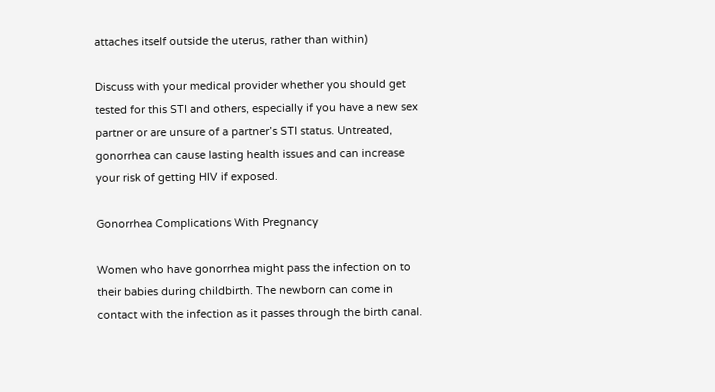attaches itself outside the uterus, rather than within)

Discuss with your medical provider whether you should get tested for this STI and others, especially if you have a new sex partner or are unsure of a partner’s STI status. Untreated, gonorrhea can cause lasting health issues and can increase your risk of getting HIV if exposed.

Gonorrhea Complications With Pregnancy

Women who have gonorrhea might pass the infection on to their babies during childbirth. The newborn can come in contact with the infection as it passes through the birth canal.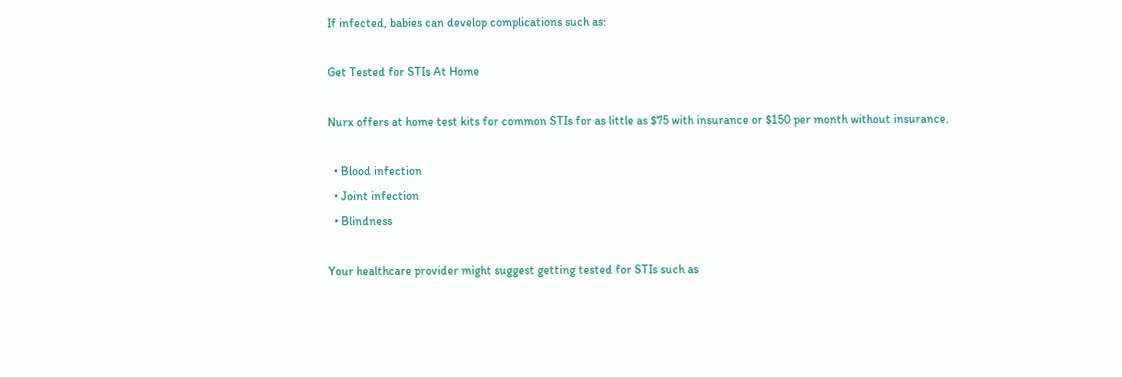If infected, babies can develop complications such as:

Get Tested for STIs At Home

Nurx offers at home test kits for common STIs for as little as $75 with insurance or $150 per month without insurance.

  • Blood infection
  • Joint infection
  • Blindness

Your healthcare provider might suggest getting tested for STIs such as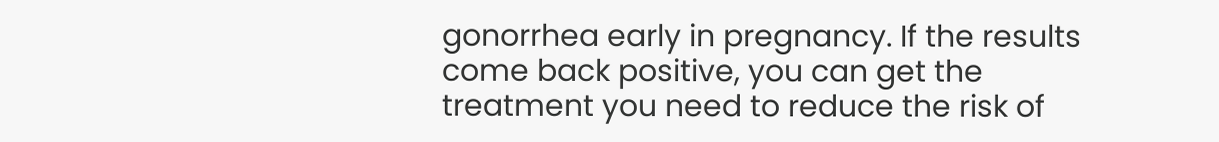gonorrhea early in pregnancy. If the results come back positive, you can get the treatment you need to reduce the risk of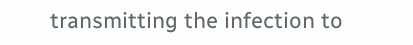transmitting the infection to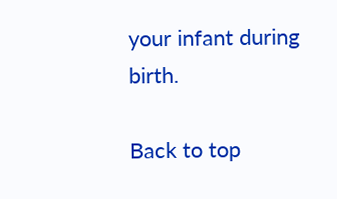your infant during birth.

Back to top